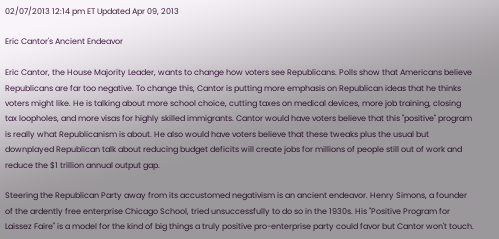02/07/2013 12:14 pm ET Updated Apr 09, 2013

Eric Cantor's Ancient Endeavor

Eric Cantor, the House Majority Leader, wants to change how voters see Republicans. Polls show that Americans believe Republicans are far too negative. To change this, Cantor is putting more emphasis on Republican ideas that he thinks voters might like. He is talking about more school choice, cutting taxes on medical devices, more job training, closing tax loopholes, and more visas for highly skilled immigrants. Cantor would have voters believe that this "positive" program is really what Republicanism is about. He also would have voters believe that these tweaks plus the usual but downplayed Republican talk about reducing budget deficits will create jobs for millions of people still out of work and reduce the $1 trillion annual output gap.

Steering the Republican Party away from its accustomed negativism is an ancient endeavor. Henry Simons, a founder of the ardently free enterprise Chicago School, tried unsuccessfully to do so in the 1930s. His "Positive Program for Laissez Faire" is a model for the kind of big things a truly positive pro-enterprise party could favor but Cantor won't touch.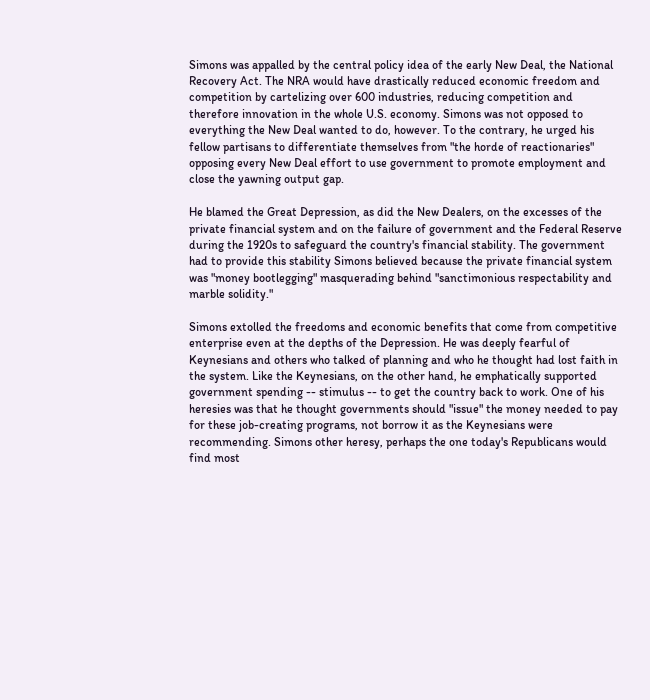Simons was appalled by the central policy idea of the early New Deal, the National Recovery Act. The NRA would have drastically reduced economic freedom and competition by cartelizing over 600 industries, reducing competition and therefore innovation in the whole U.S. economy. Simons was not opposed to everything the New Deal wanted to do, however. To the contrary, he urged his fellow partisans to differentiate themselves from "the horde of reactionaries" opposing every New Deal effort to use government to promote employment and close the yawning output gap.

He blamed the Great Depression, as did the New Dealers, on the excesses of the private financial system and on the failure of government and the Federal Reserve during the 1920s to safeguard the country's financial stability. The government had to provide this stability Simons believed because the private financial system was "money bootlegging" masquerading behind "sanctimonious respectability and marble solidity."

Simons extolled the freedoms and economic benefits that come from competitive enterprise even at the depths of the Depression. He was deeply fearful of Keynesians and others who talked of planning and who he thought had lost faith in the system. Like the Keynesians, on the other hand, he emphatically supported government spending -- stimulus -- to get the country back to work. One of his heresies was that he thought governments should "issue" the money needed to pay for these job-creating programs, not borrow it as the Keynesians were recommending. Simons other heresy, perhaps the one today's Republicans would find most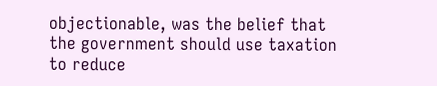objectionable, was the belief that the government should use taxation to reduce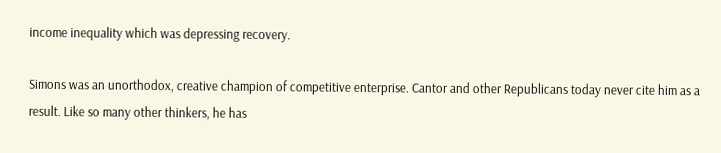income inequality which was depressing recovery.

Simons was an unorthodox, creative champion of competitive enterprise. Cantor and other Republicans today never cite him as a result. Like so many other thinkers, he has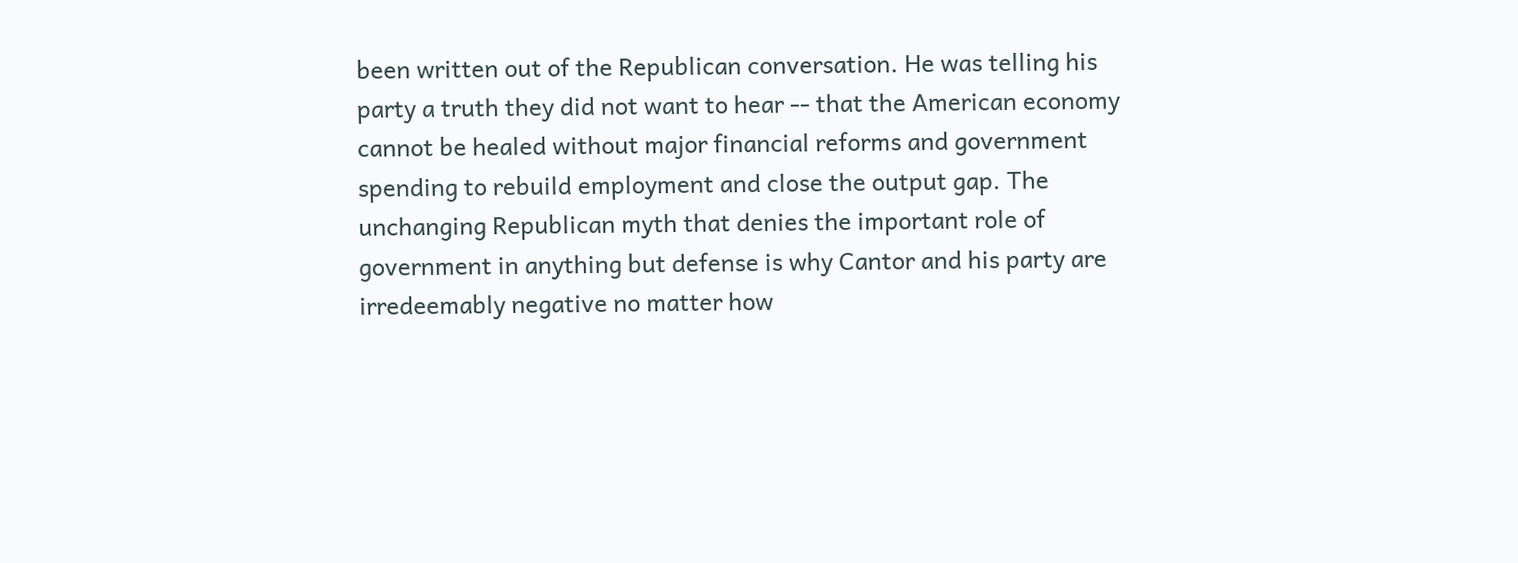been written out of the Republican conversation. He was telling his party a truth they did not want to hear -- that the American economy cannot be healed without major financial reforms and government spending to rebuild employment and close the output gap. The unchanging Republican myth that denies the important role of government in anything but defense is why Cantor and his party are irredeemably negative no matter how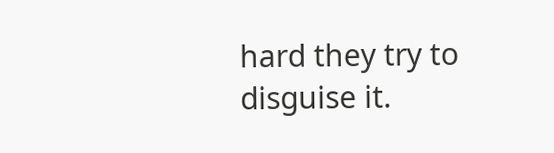hard they try to disguise it.